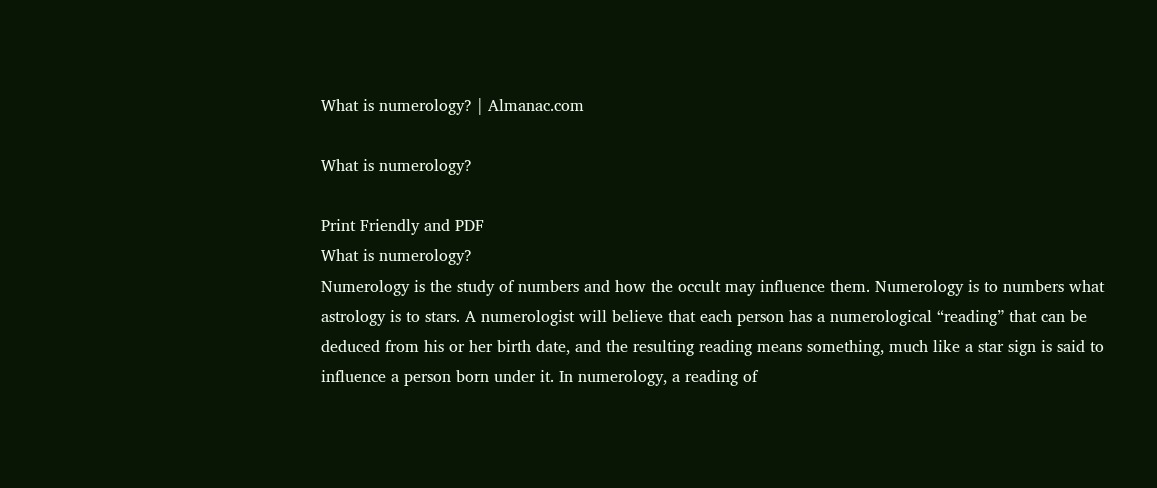What is numerology? | Almanac.com

What is numerology?

Print Friendly and PDF
What is numerology?
Numerology is the study of numbers and how the occult may influence them. Numerology is to numbers what astrology is to stars. A numerologist will believe that each person has a numerological “reading” that can be deduced from his or her birth date, and the resulting reading means something, much like a star sign is said to influence a person born under it. In numerology, a reading of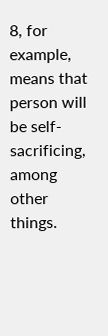8, for example, means that person will be self-sacrificing, among other things.